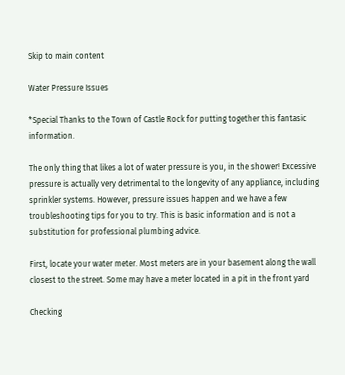Skip to main content

Water Pressure Issues

*Special Thanks to the Town of Castle Rock for putting together this fantasic information.

The only thing that likes a lot of water pressure is you, in the shower! Excessive pressure is actually very detrimental to the longevity of any appliance, including sprinkler systems. However, pressure issues happen and we have a few troubleshooting tips for you to try. This is basic information and is not a substitution for professional plumbing advice.

First, locate your water meter. Most meters are in your basement along the wall closest to the street. Some may have a meter located in a pit in the front yard

Checking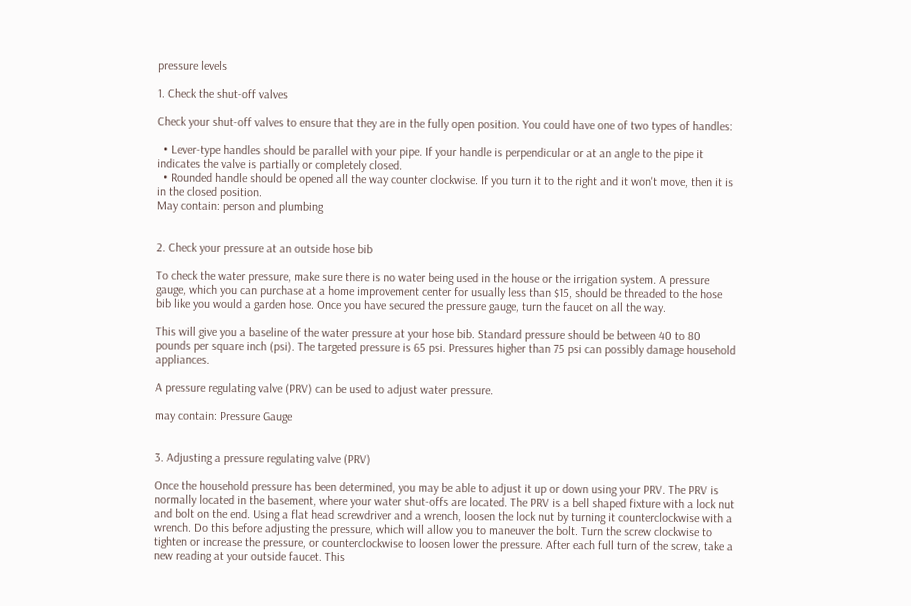pressure levels

1. Check the shut-off valves

Check your shut-off valves to ensure that they are in the fully open position. You could have one of two types of handles:

  • Lever-type handles should be parallel with your pipe. If your handle is perpendicular or at an angle to the pipe it indicates the valve is partially or completely closed.
  • Rounded handle should be opened all the way counter clockwise. If you turn it to the right and it won't move, then it is in the closed position.
May contain: person and plumbing


2. Check your pressure at an outside hose bib

To check the water pressure, make sure there is no water being used in the house or the irrigation system. A pressure gauge, which you can purchase at a home improvement center for usually less than $15, should be threaded to the hose bib like you would a garden hose. Once you have secured the pressure gauge, turn the faucet on all the way.

This will give you a baseline of the water pressure at your hose bib. Standard pressure should be between 40 to 80 pounds per square inch (psi). The targeted pressure is 65 psi. Pressures higher than 75 psi can possibly damage household appliances.

A pressure regulating valve (PRV) can be used to adjust water pressure.

may contain: Pressure Gauge


3. Adjusting a pressure regulating valve (PRV)

Once the household pressure has been determined, you may be able to adjust it up or down using your PRV. The PRV is normally located in the basement, where your water shut-offs are located. The PRV is a bell shaped fixture with a lock nut and bolt on the end. Using a flat head screwdriver and a wrench, loosen the lock nut by turning it counterclockwise with a wrench. Do this before adjusting the pressure, which will allow you to maneuver the bolt. Turn the screw clockwise to tighten or increase the pressure, or counterclockwise to loosen lower the pressure. After each full turn of the screw, take a new reading at your outside faucet. This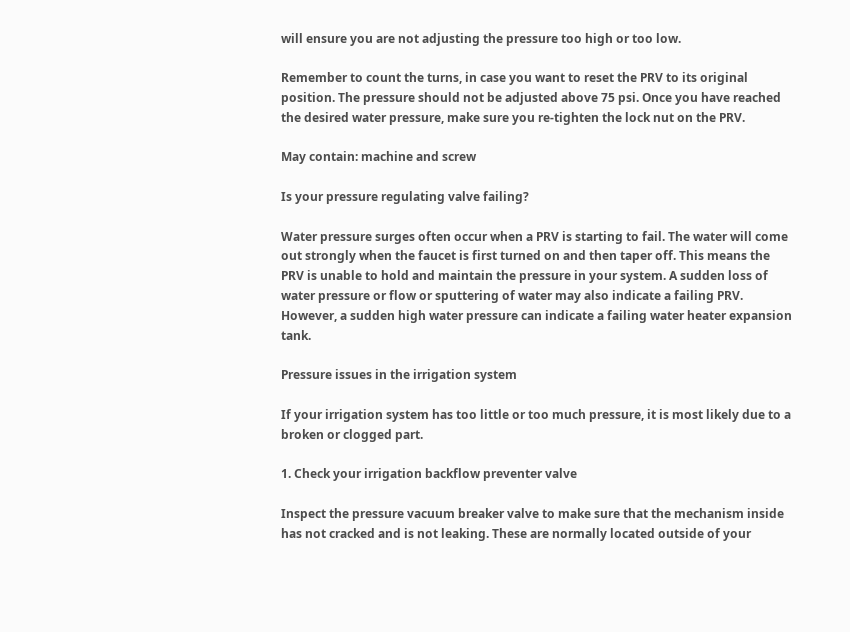will ensure you are not adjusting the pressure too high or too low.

Remember to count the turns, in case you want to reset the PRV to its original position. The pressure should not be adjusted above 75 psi. Once you have reached the desired water pressure, make sure you re-tighten the lock nut on the PRV.

May contain: machine and screw

Is your pressure regulating valve failing?

Water pressure surges often occur when a PRV is starting to fail. The water will come out strongly when the faucet is first turned on and then taper off. This means the PRV is unable to hold and maintain the pressure in your system. A sudden loss of water pressure or flow or sputtering of water may also indicate a failing PRV. However, a sudden high water pressure can indicate a failing water heater expansion tank.

Pressure issues in the irrigation system

If your irrigation system has too little or too much pressure, it is most likely due to a broken or clogged part.

1. Check your irrigation backflow preventer valve

Inspect the pressure vacuum breaker valve to make sure that the mechanism inside has not cracked and is not leaking. These are normally located outside of your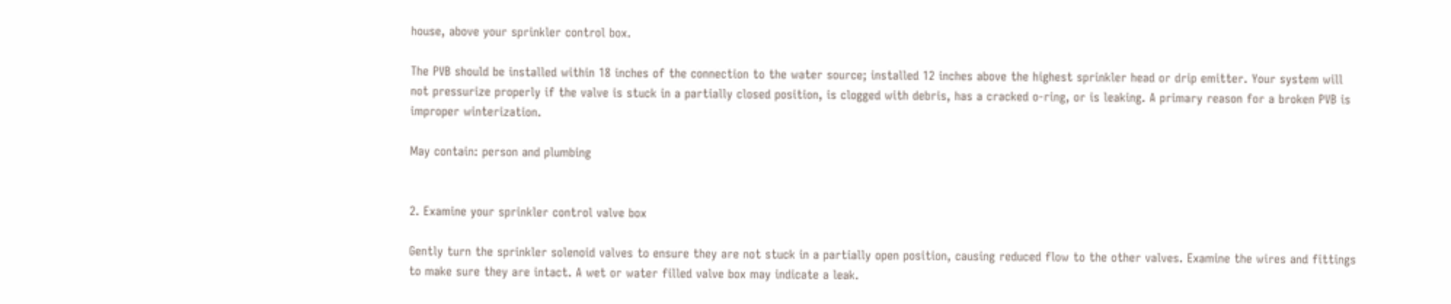house, above your sprinkler control box.

The PVB should be installed within 18 inches of the connection to the water source; installed 12 inches above the highest sprinkler head or drip emitter. Your system will not pressurize properly if the valve is stuck in a partially closed position, is clogged with debris, has a cracked o-ring, or is leaking. A primary reason for a broken PVB is improper winterization.

May contain: person and plumbing


2. Examine your sprinkler control valve box

Gently turn the sprinkler solenoid valves to ensure they are not stuck in a partially open position, causing reduced flow to the other valves. Examine the wires and fittings to make sure they are intact. A wet or water filled valve box may indicate a leak.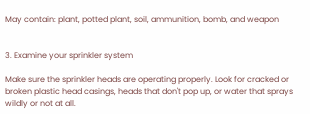May contain: plant, potted plant, soil, ammunition, bomb, and weapon


3. Examine your sprinkler system

Make sure the sprinkler heads are operating properly. Look for cracked or broken plastic head casings, heads that don't pop up, or water that sprays wildly or not at all.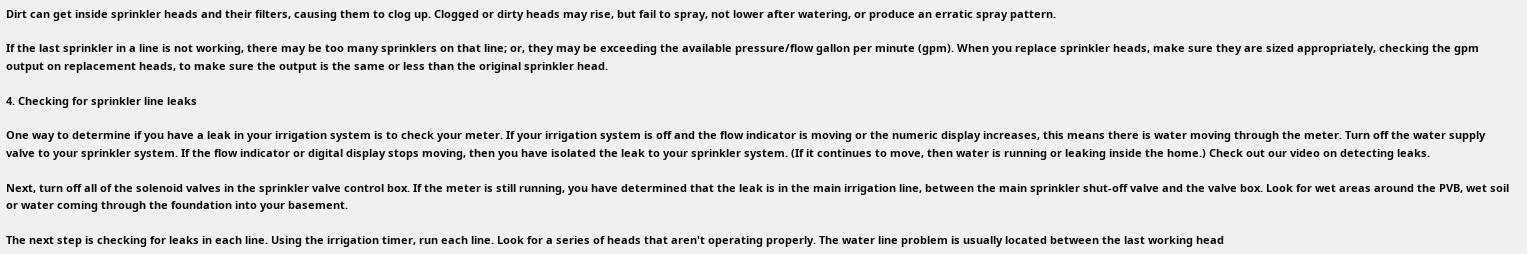Dirt can get inside sprinkler heads and their filters, causing them to clog up. Clogged or dirty heads may rise, but fail to spray, not lower after watering, or produce an erratic spray pattern.

If the last sprinkler in a line is not working, there may be too many sprinklers on that line; or, they may be exceeding the available pressure/flow gallon per minute (gpm). When you replace sprinkler heads, make sure they are sized appropriately, checking the gpm output on replacement heads, to make sure the output is the same or less than the original sprinkler head.

4. Checking for sprinkler line leaks

One way to determine if you have a leak in your irrigation system is to check your meter. If your irrigation system is off and the flow indicator is moving or the numeric display increases, this means there is water moving through the meter. Turn off the water supply valve to your sprinkler system. If the flow indicator or digital display stops moving, then you have isolated the leak to your sprinkler system. (If it continues to move, then water is running or leaking inside the home.) Check out our video on detecting leaks.

Next, turn off all of the solenoid valves in the sprinkler valve control box. If the meter is still running, you have determined that the leak is in the main irrigation line, between the main sprinkler shut-off valve and the valve box. Look for wet areas around the PVB, wet soil or water coming through the foundation into your basement.

The next step is checking for leaks in each line. Using the irrigation timer, run each line. Look for a series of heads that aren't operating properly. The water line problem is usually located between the last working head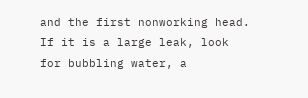and the first nonworking head. If it is a large leak, look for bubbling water, a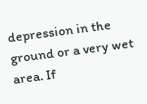depression in the ground or a very wet area. If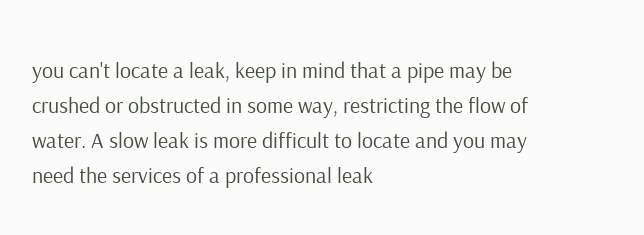you can't locate a leak, keep in mind that a pipe may be crushed or obstructed in some way, restricting the flow of water. A slow leak is more difficult to locate and you may need the services of a professional leak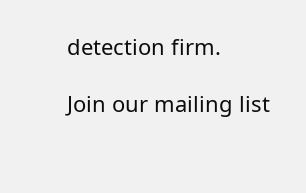detection firm.

Join our mailing list